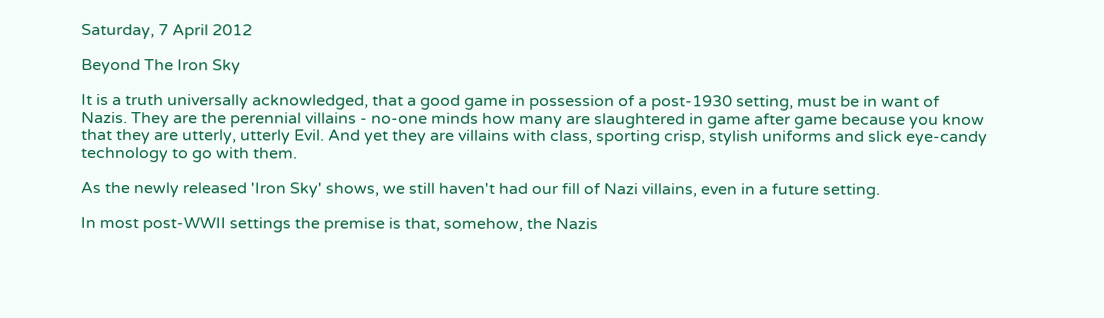Saturday, 7 April 2012

Beyond The Iron Sky

It is a truth universally acknowledged, that a good game in possession of a post-1930 setting, must be in want of Nazis. They are the perennial villains - no-one minds how many are slaughtered in game after game because you know that they are utterly, utterly Evil. And yet they are villains with class, sporting crisp, stylish uniforms and slick eye-candy technology to go with them.

As the newly released 'Iron Sky' shows, we still haven't had our fill of Nazi villains, even in a future setting.

In most post-WWII settings the premise is that, somehow, the Nazis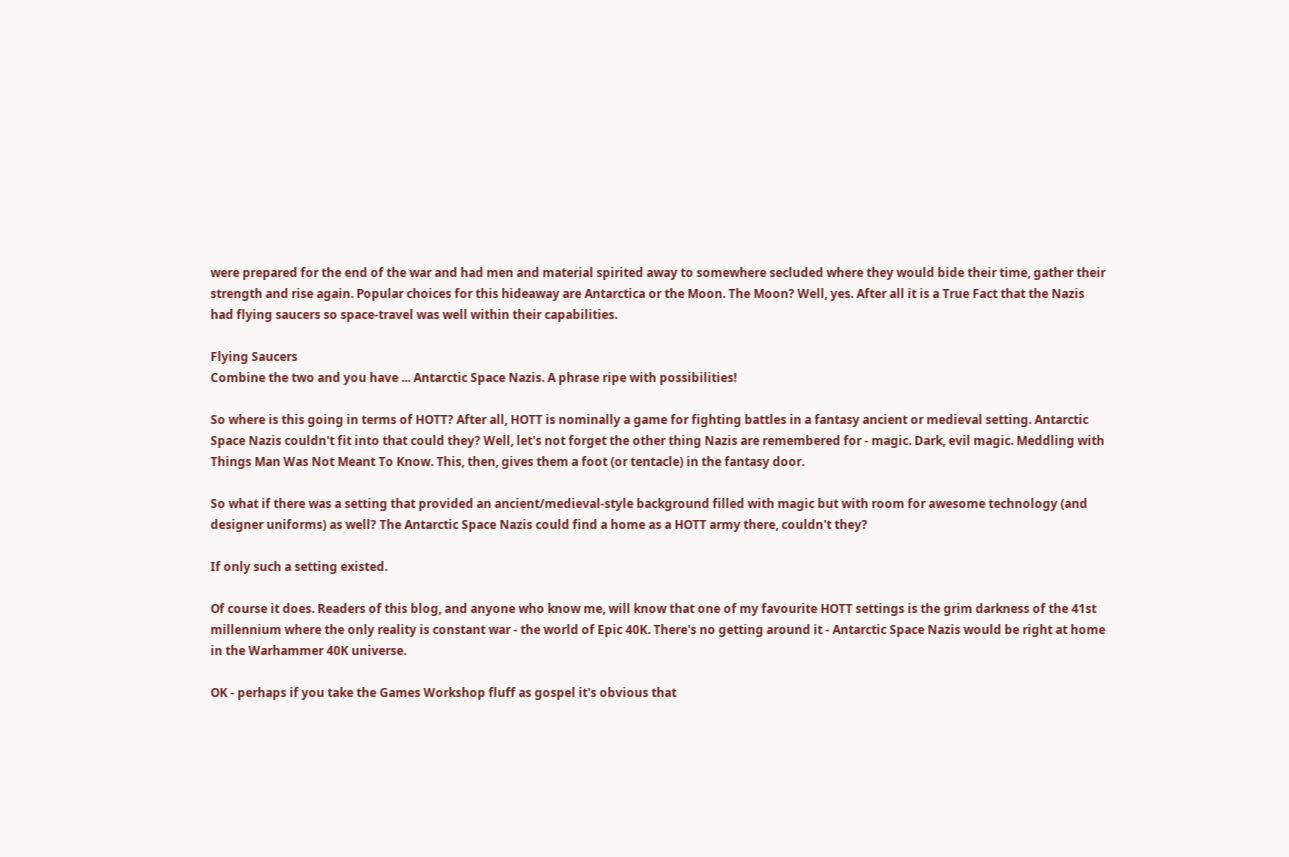were prepared for the end of the war and had men and material spirited away to somewhere secluded where they would bide their time, gather their strength and rise again. Popular choices for this hideaway are Antarctica or the Moon. The Moon? Well, yes. After all it is a True Fact that the Nazis had flying saucers so space-travel was well within their capabilities.

Flying Saucers
Combine the two and you have ... Antarctic Space Nazis. A phrase ripe with possibilities!

So where is this going in terms of HOTT? After all, HOTT is nominally a game for fighting battles in a fantasy ancient or medieval setting. Antarctic Space Nazis couldn't fit into that could they? Well, let's not forget the other thing Nazis are remembered for - magic. Dark, evil magic. Meddling with Things Man Was Not Meant To Know. This, then, gives them a foot (or tentacle) in the fantasy door.

So what if there was a setting that provided an ancient/medieval-style background filled with magic but with room for awesome technology (and designer uniforms) as well? The Antarctic Space Nazis could find a home as a HOTT army there, couldn't they?

If only such a setting existed.

Of course it does. Readers of this blog, and anyone who know me, will know that one of my favourite HOTT settings is the grim darkness of the 41st millennium where the only reality is constant war - the world of Epic 40K. There's no getting around it - Antarctic Space Nazis would be right at home in the Warhammer 40K universe.

OK - perhaps if you take the Games Workshop fluff as gospel it's obvious that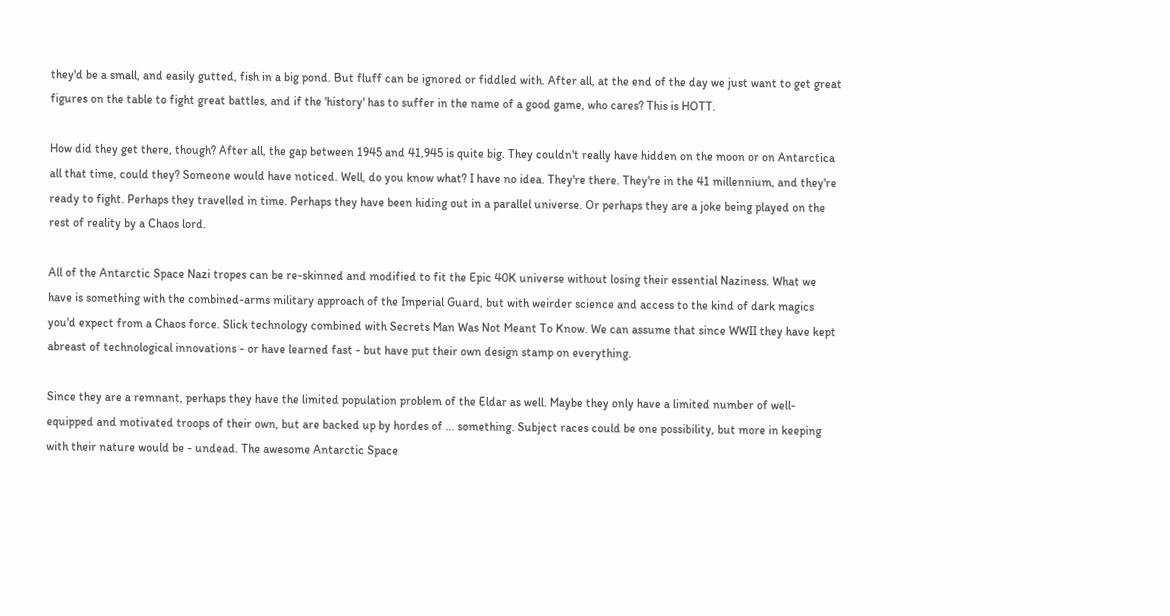they'd be a small, and easily gutted, fish in a big pond. But fluff can be ignored or fiddled with. After all, at the end of the day we just want to get great figures on the table to fight great battles, and if the 'history' has to suffer in the name of a good game, who cares? This is HOTT.

How did they get there, though? After all, the gap between 1945 and 41,945 is quite big. They couldn't really have hidden on the moon or on Antarctica all that time, could they? Someone would have noticed. Well, do you know what? I have no idea. They're there. They're in the 41 millennium, and they're ready to fight. Perhaps they travelled in time. Perhaps they have been hiding out in a parallel universe. Or perhaps they are a joke being played on the rest of reality by a Chaos lord.

All of the Antarctic Space Nazi tropes can be re-skinned and modified to fit the Epic 40K universe without losing their essential Naziness. What we have is something with the combined-arms military approach of the Imperial Guard, but with weirder science and access to the kind of dark magics you'd expect from a Chaos force. Slick technology combined with Secrets Man Was Not Meant To Know. We can assume that since WWII they have kept abreast of technological innovations - or have learned fast - but have put their own design stamp on everything.

Since they are a remnant, perhaps they have the limited population problem of the Eldar as well. Maybe they only have a limited number of well-equipped and motivated troops of their own, but are backed up by hordes of ... something. Subject races could be one possibility, but more in keeping with their nature would be - undead. The awesome Antarctic Space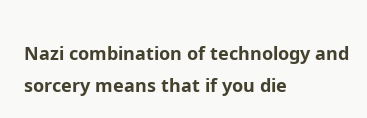Nazi combination of technology and sorcery means that if you die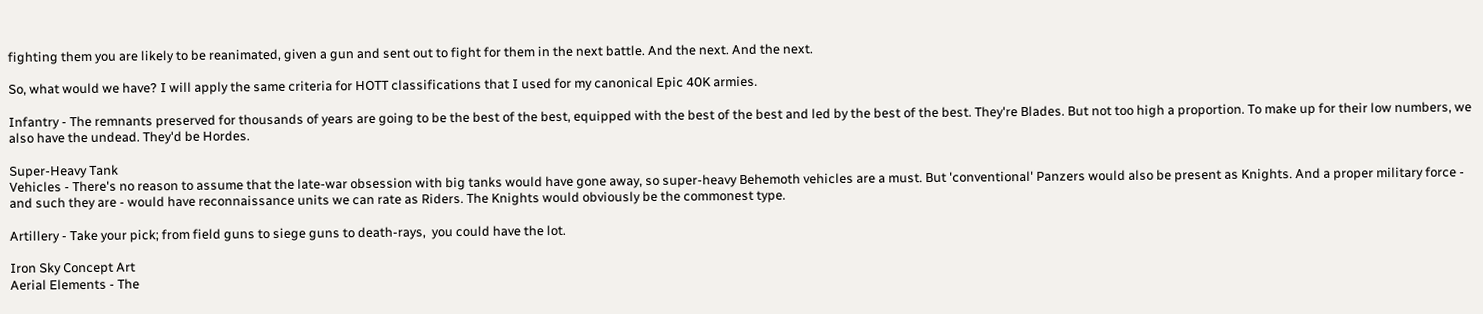fighting them you are likely to be reanimated, given a gun and sent out to fight for them in the next battle. And the next. And the next.

So, what would we have? I will apply the same criteria for HOTT classifications that I used for my canonical Epic 40K armies.

Infantry - The remnants preserved for thousands of years are going to be the best of the best, equipped with the best of the best and led by the best of the best. They're Blades. But not too high a proportion. To make up for their low numbers, we also have the undead. They'd be Hordes.

Super-Heavy Tank
Vehicles - There's no reason to assume that the late-war obsession with big tanks would have gone away, so super-heavy Behemoth vehicles are a must. But 'conventional' Panzers would also be present as Knights. And a proper military force - and such they are - would have reconnaissance units we can rate as Riders. The Knights would obviously be the commonest type.

Artillery - Take your pick; from field guns to siege guns to death-rays,  you could have the lot.

Iron Sky Concept Art
Aerial Elements - The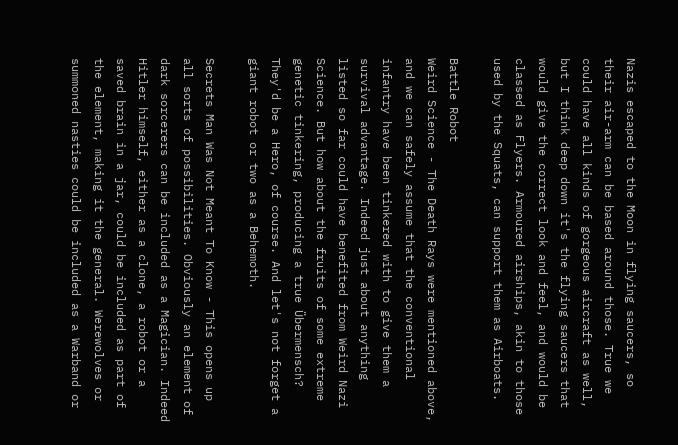Nazis escaped to the Moon in flying saucers, so their air-arm can be based around those. True we could have all kinds of gorgeous aircraft as well, but I think deep down it's the flying saucers that would give the correct look and feel, and would be classed as Flyers. Armoured airships, akin to those used by the Squats, can support them as Airboats.

Battle Robot
Weird Science - The Death Rays were mentioned above, and we can safely assume that the conventional infantry have been tinkered with to give them a survival advantage. Indeed just about anything listed so far could have benefited from Weird Nazi Science. But how about the fruits of some extreme genetic tinkering, producing a true Übermensch? They'd be a Hero, of course. And let's not forget a giant robot or two as a Behemoth.

Secrets Man Was Not Meant To Know - This opens up all sorts of possibilities. Obviously an element of dark sorcerers can be included as a Magician. Indeed Hitler himself, either as a clone, a robot or a saved brain in a jar, could be included as part of the element, making it the general. Werewolves or summoned nasties could be included as a Warband or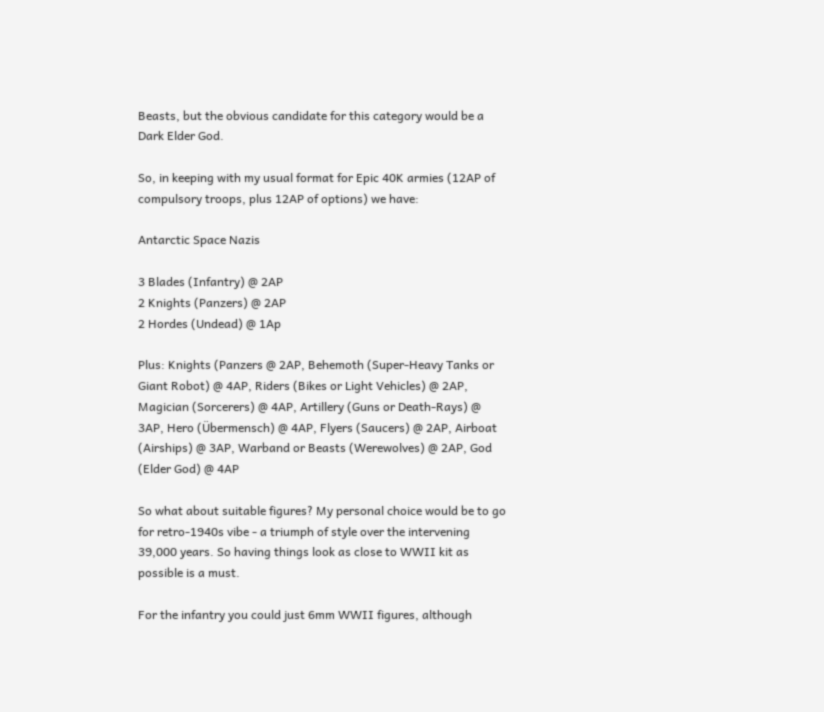Beasts, but the obvious candidate for this category would be a Dark Elder God.

So, in keeping with my usual format for Epic 40K armies (12AP of compulsory troops, plus 12AP of options) we have:

Antarctic Space Nazis

3 Blades (Infantry) @ 2AP
2 Knights (Panzers) @ 2AP
2 Hordes (Undead) @ 1Ap

Plus: Knights (Panzers @ 2AP, Behemoth (Super-Heavy Tanks or Giant Robot) @ 4AP, Riders (Bikes or Light Vehicles) @ 2AP, Magician (Sorcerers) @ 4AP, Artillery (Guns or Death-Rays) @ 3AP, Hero (Übermensch) @ 4AP, Flyers (Saucers) @ 2AP, Airboat (Airships) @ 3AP, Warband or Beasts (Werewolves) @ 2AP, God (Elder God) @ 4AP

So what about suitable figures? My personal choice would be to go for retro-1940s vibe - a triumph of style over the intervening 39,000 years. So having things look as close to WWII kit as possible is a must.

For the infantry you could just 6mm WWII figures, although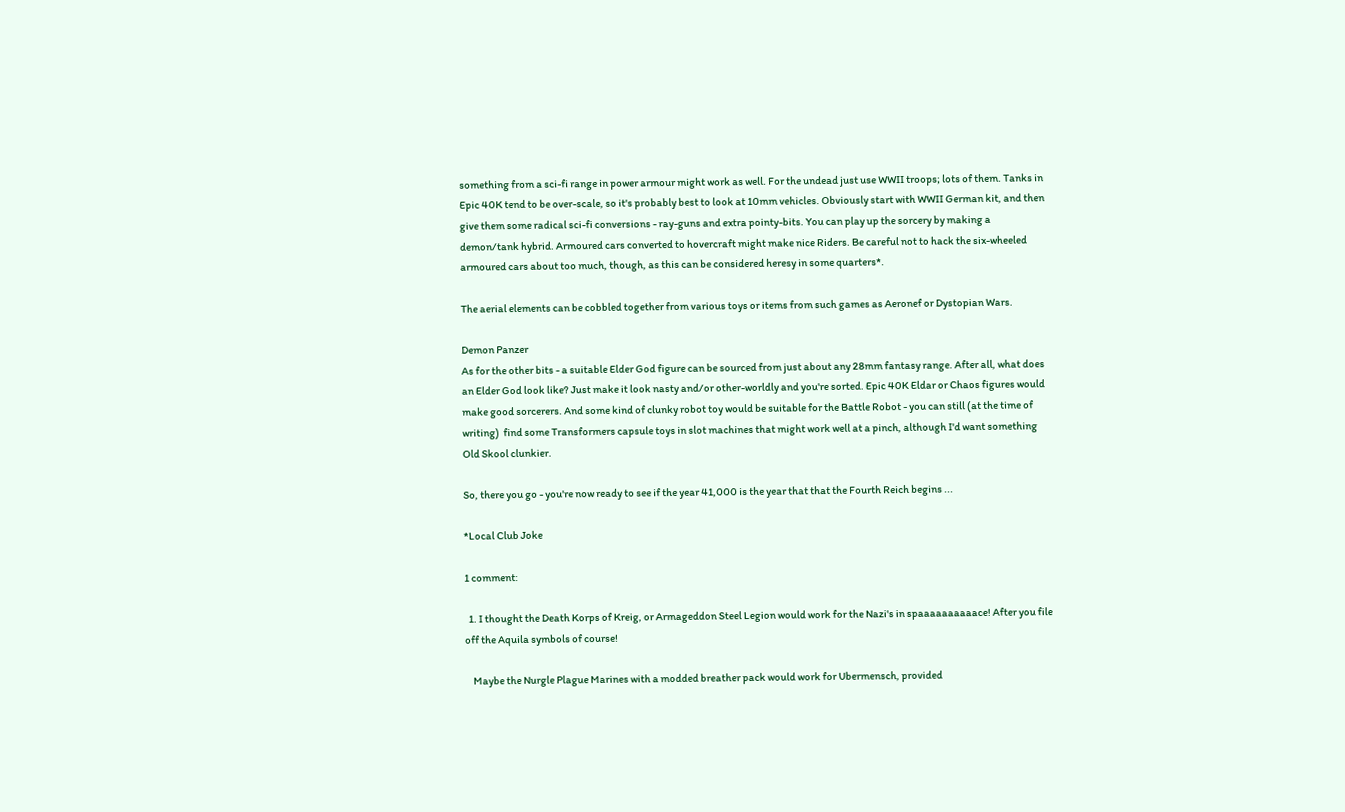something from a sci-fi range in power armour might work as well. For the undead just use WWII troops; lots of them. Tanks in Epic 40K tend to be over-scale, so it's probably best to look at 10mm vehicles. Obviously start with WWII German kit, and then give them some radical sci-fi conversions - ray-guns and extra pointy-bits. You can play up the sorcery by making a demon/tank hybrid. Armoured cars converted to hovercraft might make nice Riders. Be careful not to hack the six-wheeled armoured cars about too much, though, as this can be considered heresy in some quarters*.

The aerial elements can be cobbled together from various toys or items from such games as Aeronef or Dystopian Wars.

Demon Panzer
As for the other bits - a suitable Elder God figure can be sourced from just about any 28mm fantasy range. After all, what does an Elder God look like? Just make it look nasty and/or other-worldly and you're sorted. Epic 40K Eldar or Chaos figures would make good sorcerers. And some kind of clunky robot toy would be suitable for the Battle Robot - you can still (at the time of writing)  find some Transformers capsule toys in slot machines that might work well at a pinch, although I'd want something Old Skool clunkier.

So, there you go - you're now ready to see if the year 41,000 is the year that that the Fourth Reich begins ...

*Local Club Joke

1 comment:

  1. I thought the Death Korps of Kreig, or Armageddon Steel Legion would work for the Nazi's in spaaaaaaaaaace! After you file off the Aquila symbols of course!

    Maybe the Nurgle Plague Marines with a modded breather pack would work for Ubermensch, provided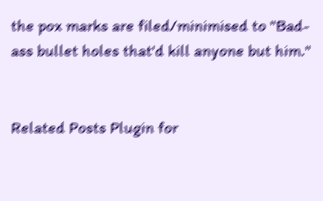the pox marks are filed/minimised to "Bad-ass bullet holes that'd kill anyone but him."


Related Posts Plugin for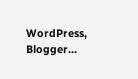WordPress, Blogger...